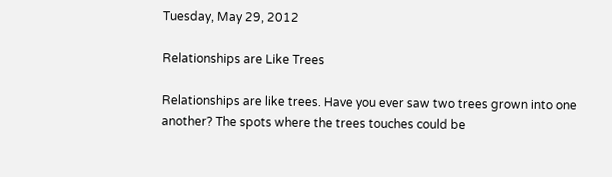Tuesday, May 29, 2012

Relationships are Like Trees

Relationships are like trees. Have you ever saw two trees grown into one another? The spots where the trees touches could be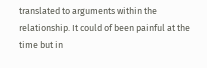translated to arguments within the relationship. It could of been painful at the time but in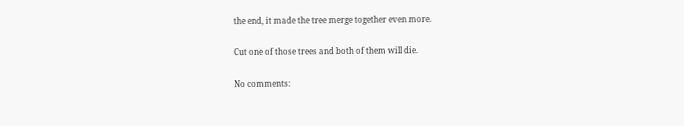the end, it made the tree merge together even more.

Cut one of those trees and both of them will die.

No comments: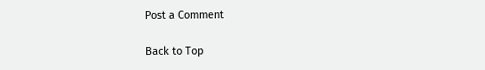Post a Comment

Back to Top